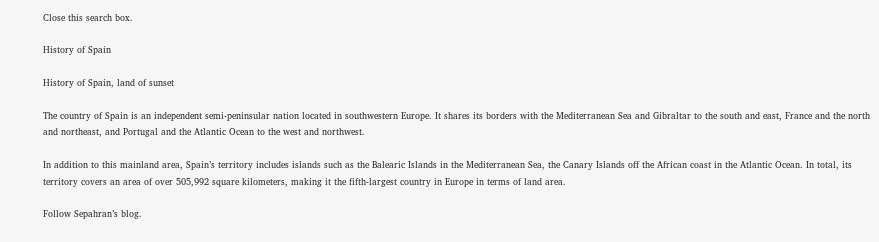Close this search box.

History of Spain

History of Spain, land of sunset

The country of Spain is an independent semi-peninsular nation located in southwestern Europe. It shares its borders with the Mediterranean Sea and Gibraltar to the south and east, France and the north and northeast, and Portugal and the Atlantic Ocean to the west and northwest.

In addition to this mainland area, Spain’s territory includes islands such as the Balearic Islands in the Mediterranean Sea, the Canary Islands off the African coast in the Atlantic Ocean. In total, its territory covers an area of over 505,992 square kilometers, making it the fifth-largest country in Europe in terms of land area.

Follow Sepahran’s blog.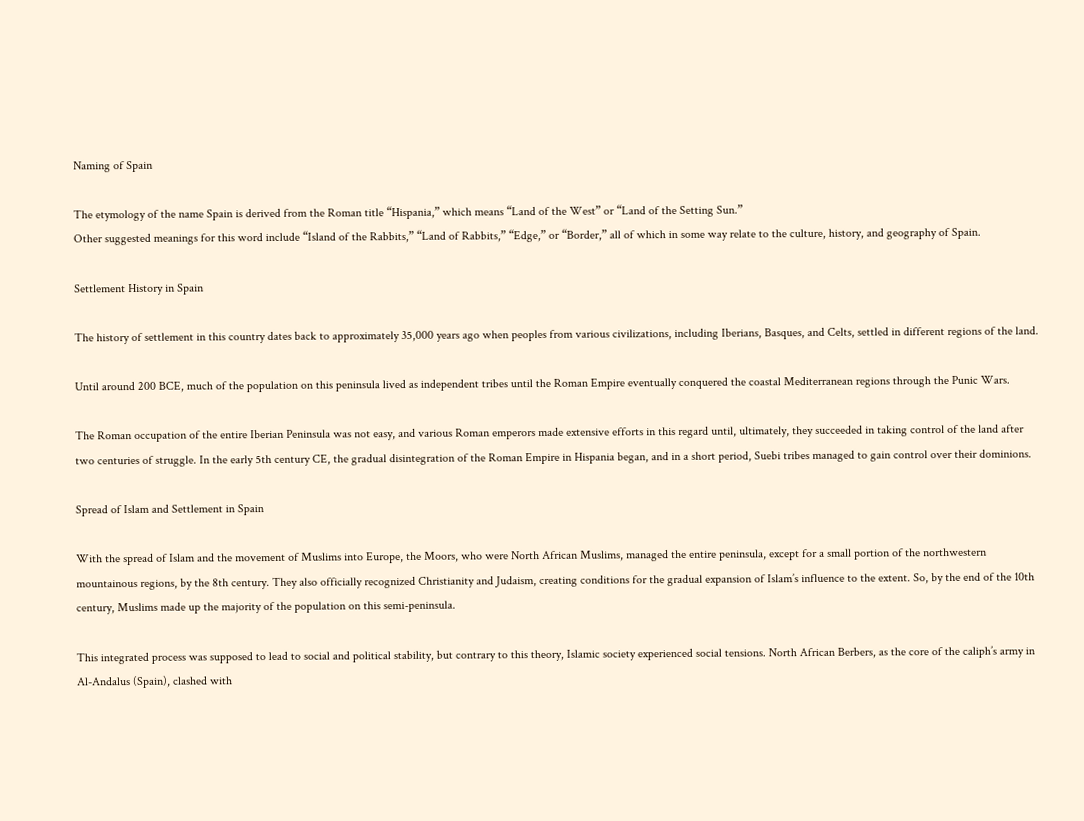Naming of Spain

The etymology of the name Spain is derived from the Roman title “Hispania,” which means “Land of the West” or “Land of the Setting Sun.”
Other suggested meanings for this word include “Island of the Rabbits,” “Land of Rabbits,” “Edge,” or “Border,” all of which in some way relate to the culture, history, and geography of Spain.

Settlement History in Spain

The history of settlement in this country dates back to approximately 35,000 years ago when peoples from various civilizations, including Iberians, Basques, and Celts, settled in different regions of the land.

Until around 200 BCE, much of the population on this peninsula lived as independent tribes until the Roman Empire eventually conquered the coastal Mediterranean regions through the Punic Wars.

The Roman occupation of the entire Iberian Peninsula was not easy, and various Roman emperors made extensive efforts in this regard until, ultimately, they succeeded in taking control of the land after two centuries of struggle. In the early 5th century CE, the gradual disintegration of the Roman Empire in Hispania began, and in a short period, Suebi tribes managed to gain control over their dominions.

Spread of Islam and Settlement in Spain

With the spread of Islam and the movement of Muslims into Europe, the Moors, who were North African Muslims, managed the entire peninsula, except for a small portion of the northwestern mountainous regions, by the 8th century. They also officially recognized Christianity and Judaism, creating conditions for the gradual expansion of Islam’s influence to the extent. So, by the end of the 10th century, Muslims made up the majority of the population on this semi-peninsula.

This integrated process was supposed to lead to social and political stability, but contrary to this theory, Islamic society experienced social tensions. North African Berbers, as the core of the caliph’s army in Al-Andalus (Spain), clashed with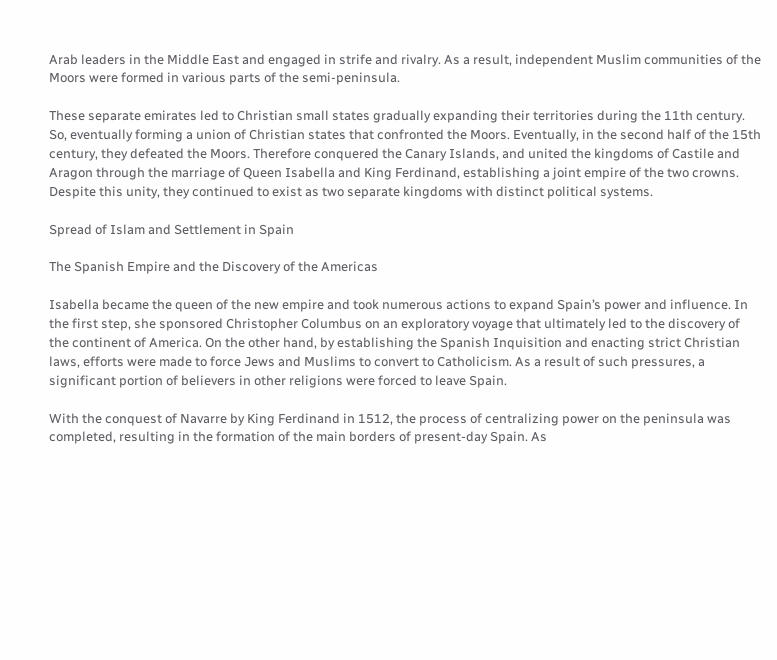Arab leaders in the Middle East and engaged in strife and rivalry. As a result, independent Muslim communities of the Moors were formed in various parts of the semi-peninsula.

These separate emirates led to Christian small states gradually expanding their territories during the 11th century. So, eventually forming a union of Christian states that confronted the Moors. Eventually, in the second half of the 15th century, they defeated the Moors. Therefore conquered the Canary Islands, and united the kingdoms of Castile and Aragon through the marriage of Queen Isabella and King Ferdinand, establishing a joint empire of the two crowns. Despite this unity, they continued to exist as two separate kingdoms with distinct political systems.

Spread of Islam and Settlement in Spain

The Spanish Empire and the Discovery of the Americas

Isabella became the queen of the new empire and took numerous actions to expand Spain’s power and influence. In the first step, she sponsored Christopher Columbus on an exploratory voyage that ultimately led to the discovery of the continent of America. On the other hand, by establishing the Spanish Inquisition and enacting strict Christian laws, efforts were made to force Jews and Muslims to convert to Catholicism. As a result of such pressures, a significant portion of believers in other religions were forced to leave Spain.

With the conquest of Navarre by King Ferdinand in 1512, the process of centralizing power on the peninsula was completed, resulting in the formation of the main borders of present-day Spain. As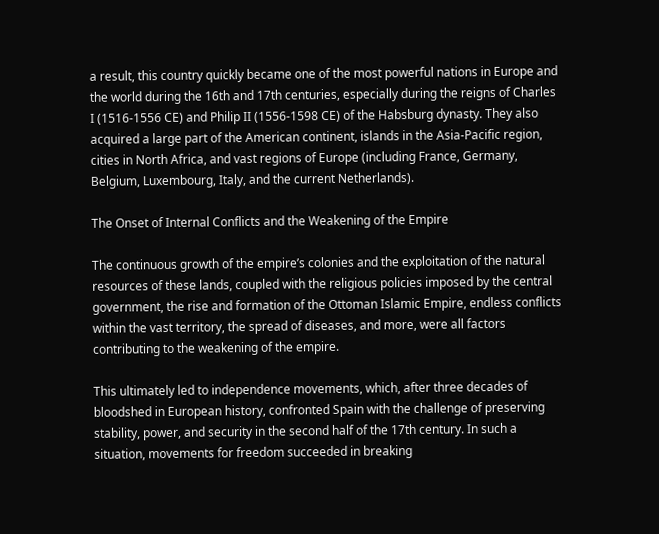a result, this country quickly became one of the most powerful nations in Europe and the world during the 16th and 17th centuries, especially during the reigns of Charles I (1516-1556 CE) and Philip II (1556-1598 CE) of the Habsburg dynasty. They also acquired a large part of the American continent, islands in the Asia-Pacific region, cities in North Africa, and vast regions of Europe (including France, Germany, Belgium, Luxembourg, Italy, and the current Netherlands).

The Onset of Internal Conflicts and the Weakening of the Empire

The continuous growth of the empire’s colonies and the exploitation of the natural resources of these lands, coupled with the religious policies imposed by the central government, the rise and formation of the Ottoman Islamic Empire, endless conflicts within the vast territory, the spread of diseases, and more, were all factors contributing to the weakening of the empire.

This ultimately led to independence movements, which, after three decades of bloodshed in European history, confronted Spain with the challenge of preserving stability, power, and security in the second half of the 17th century. In such a situation, movements for freedom succeeded in breaking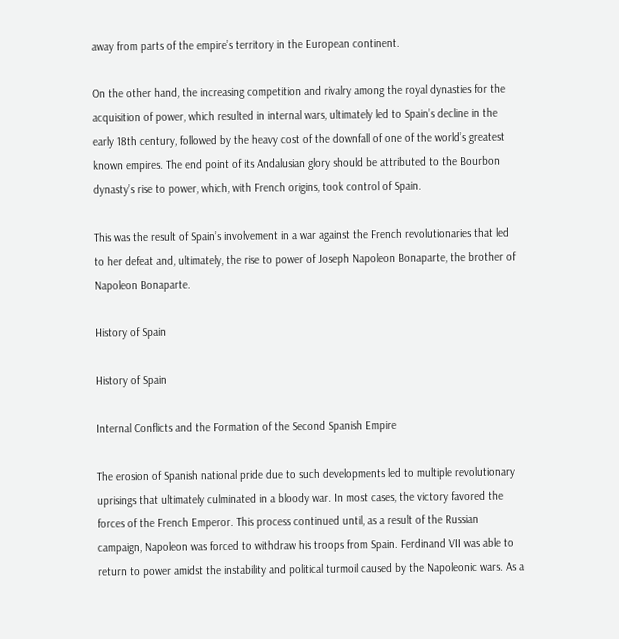away from parts of the empire’s territory in the European continent.

On the other hand, the increasing competition and rivalry among the royal dynasties for the acquisition of power, which resulted in internal wars, ultimately led to Spain’s decline in the early 18th century, followed by the heavy cost of the downfall of one of the world’s greatest known empires. The end point of its Andalusian glory should be attributed to the Bourbon dynasty’s rise to power, which, with French origins, took control of Spain.

This was the result of Spain’s involvement in a war against the French revolutionaries that led to her defeat and, ultimately, the rise to power of Joseph Napoleon Bonaparte, the brother of Napoleon Bonaparte.

History of Spain

History of Spain

Internal Conflicts and the Formation of the Second Spanish Empire

The erosion of Spanish national pride due to such developments led to multiple revolutionary uprisings that ultimately culminated in a bloody war. In most cases, the victory favored the forces of the French Emperor. This process continued until, as a result of the Russian campaign, Napoleon was forced to withdraw his troops from Spain. Ferdinand VII was able to return to power amidst the instability and political turmoil caused by the Napoleonic wars. As a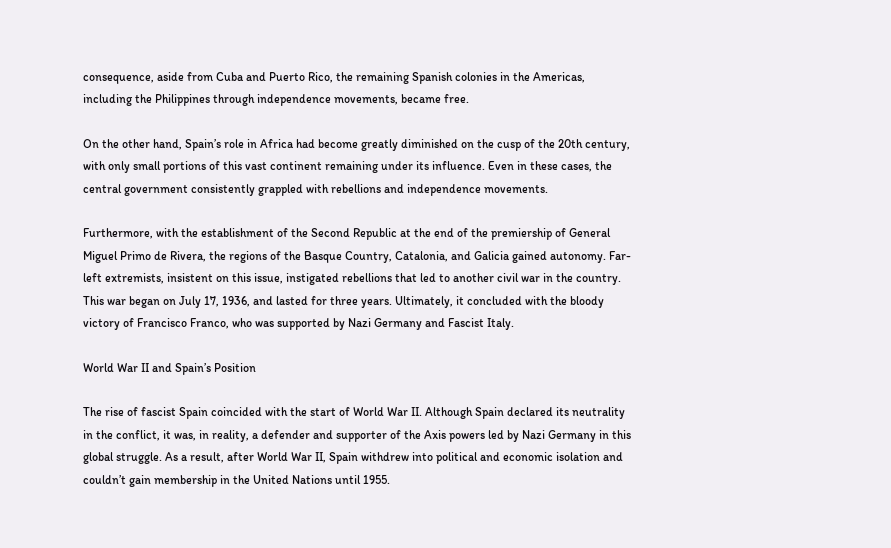consequence, aside from Cuba and Puerto Rico, the remaining Spanish colonies in the Americas, including the Philippines through independence movements, became free.

On the other hand, Spain’s role in Africa had become greatly diminished on the cusp of the 20th century, with only small portions of this vast continent remaining under its influence. Even in these cases, the central government consistently grappled with rebellions and independence movements.

Furthermore, with the establishment of the Second Republic at the end of the premiership of General Miguel Primo de Rivera, the regions of the Basque Country, Catalonia, and Galicia gained autonomy. Far-left extremists, insistent on this issue, instigated rebellions that led to another civil war in the country. This war began on July 17, 1936, and lasted for three years. Ultimately, it concluded with the bloody victory of Francisco Franco, who was supported by Nazi Germany and Fascist Italy.

World War II and Spain’s Position

The rise of fascist Spain coincided with the start of World War II. Although Spain declared its neutrality in the conflict, it was, in reality, a defender and supporter of the Axis powers led by Nazi Germany in this global struggle. As a result, after World War II, Spain withdrew into political and economic isolation and couldn’t gain membership in the United Nations until 1955.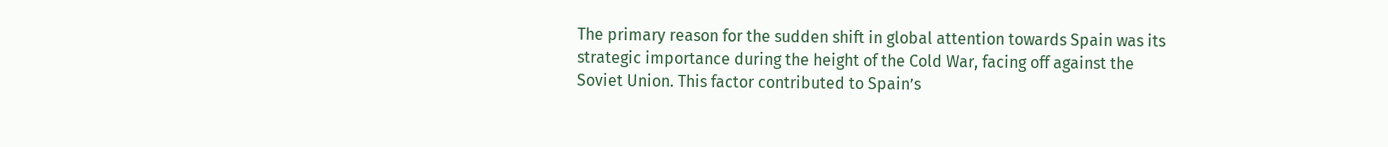The primary reason for the sudden shift in global attention towards Spain was its strategic importance during the height of the Cold War, facing off against the Soviet Union. This factor contributed to Spain’s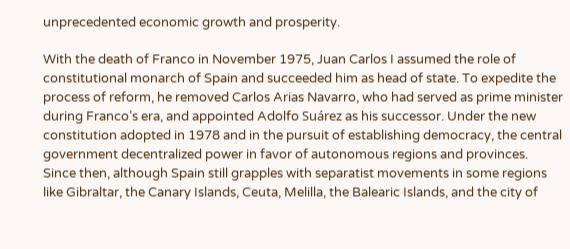unprecedented economic growth and prosperity.

With the death of Franco in November 1975, Juan Carlos I assumed the role of constitutional monarch of Spain and succeeded him as head of state. To expedite the process of reform, he removed Carlos Arias Navarro, who had served as prime minister during Franco’s era, and appointed Adolfo Suárez as his successor. Under the new constitution adopted in 1978 and in the pursuit of establishing democracy, the central government decentralized power in favor of autonomous regions and provinces. Since then, although Spain still grapples with separatist movements in some regions like Gibraltar, the Canary Islands, Ceuta, Melilla, the Balearic Islands, and the city of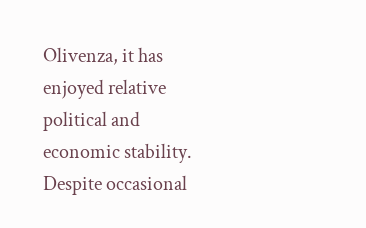Olivenza, it has enjoyed relative political and economic stability. Despite occasional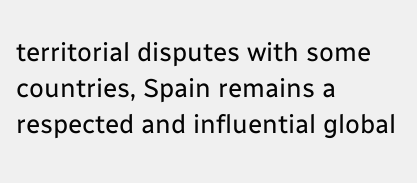territorial disputes with some countries, Spain remains a respected and influential global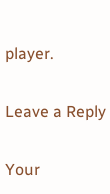player.

Leave a Reply

Your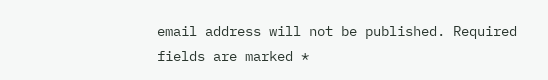email address will not be published. Required fields are marked *